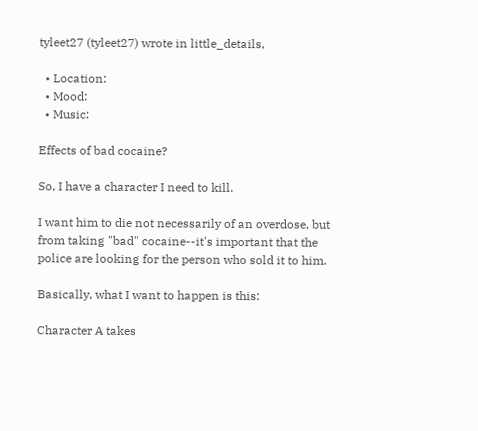tyleet27 (tyleet27) wrote in little_details,

  • Location:
  • Mood:
  • Music:

Effects of bad cocaine?

So, I have a character I need to kill.

I want him to die not necessarily of an overdose, but from taking "bad" cocaine--it's important that the police are looking for the person who sold it to him.

Basically, what I want to happen is this:

Character A takes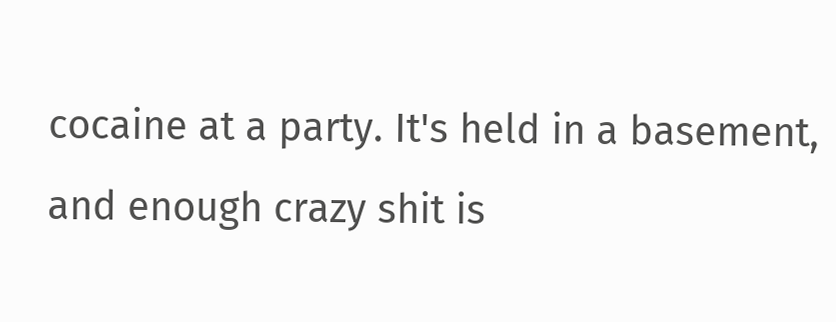cocaine at a party. It's held in a basement, and enough crazy shit is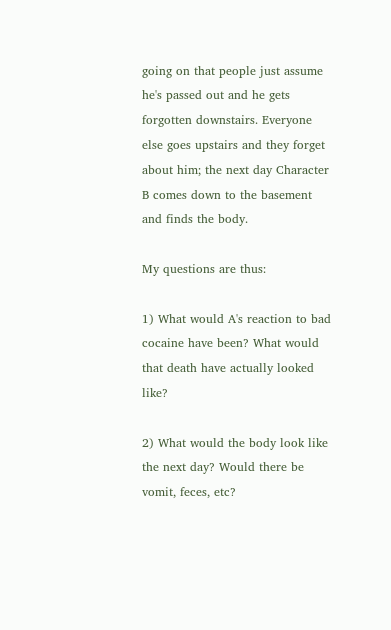going on that people just assume he's passed out and he gets forgotten downstairs. Everyone else goes upstairs and they forget about him; the next day Character B comes down to the basement and finds the body.

My questions are thus:

1) What would A's reaction to bad cocaine have been? What would that death have actually looked like?

2) What would the body look like the next day? Would there be vomit, feces, etc?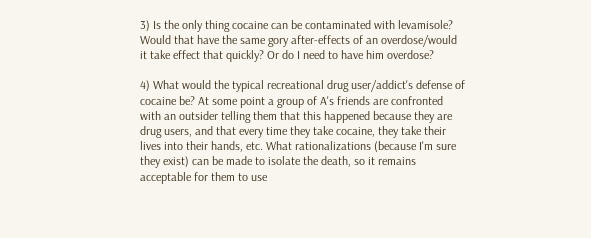3) Is the only thing cocaine can be contaminated with levamisole? Would that have the same gory after-effects of an overdose/would it take effect that quickly? Or do I need to have him overdose?

4) What would the typical recreational drug user/addict's defense of cocaine be? At some point a group of A's friends are confronted with an outsider telling them that this happened because they are drug users, and that every time they take cocaine, they take their lives into their hands, etc. What rationalizations (because I'm sure they exist) can be made to isolate the death, so it remains acceptable for them to use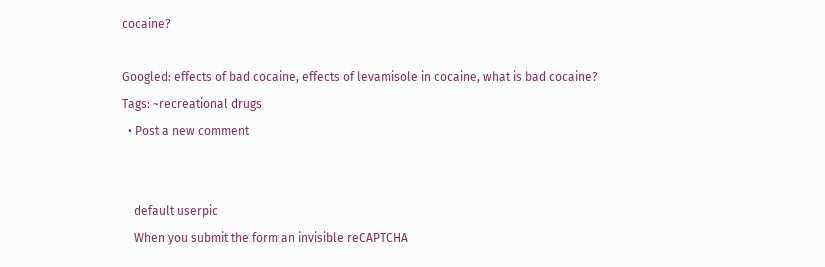cocaine?

Googled: effects of bad cocaine, effects of levamisole in cocaine, what is bad cocaine?
Tags: ~recreational drugs
  • Post a new comment


    default userpic
    When you submit the form an invisible reCAPTCHA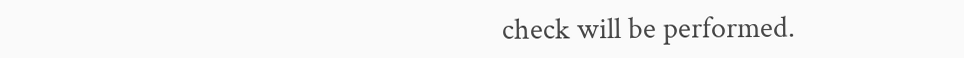check will be performed.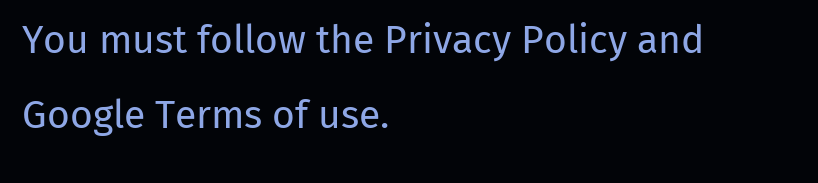You must follow the Privacy Policy and Google Terms of use.